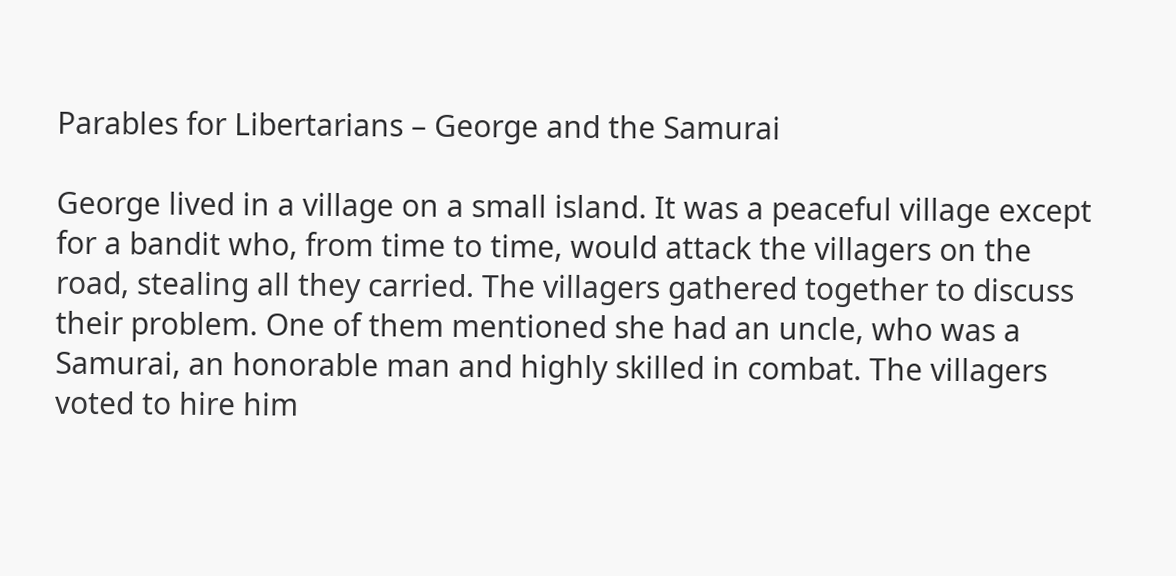Parables for Libertarians – George and the Samurai

George lived in a village on a small island. It was a peaceful village except for a bandit who, from time to time, would attack the villagers on the road, stealing all they carried. The villagers gathered together to discuss their problem. One of them mentioned she had an uncle, who was a Samurai, an honorable man and highly skilled in combat. The villagers voted to hire him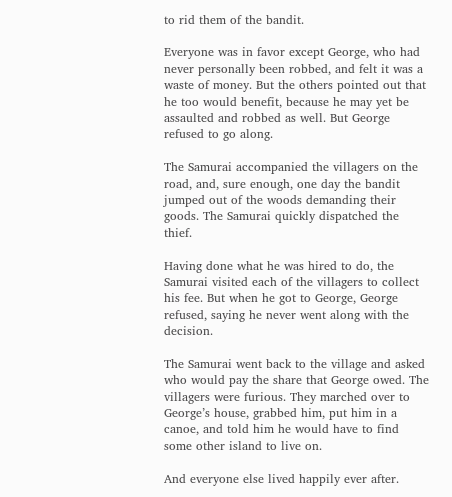to rid them of the bandit.

Everyone was in favor except George, who had never personally been robbed, and felt it was a waste of money. But the others pointed out that he too would benefit, because he may yet be assaulted and robbed as well. But George refused to go along.

The Samurai accompanied the villagers on the road, and, sure enough, one day the bandit jumped out of the woods demanding their goods. The Samurai quickly dispatched the thief.

Having done what he was hired to do, the Samurai visited each of the villagers to collect his fee. But when he got to George, George refused, saying he never went along with the decision.

The Samurai went back to the village and asked who would pay the share that George owed. The villagers were furious. They marched over to George’s house, grabbed him, put him in a canoe, and told him he would have to find some other island to live on.

And everyone else lived happily ever after.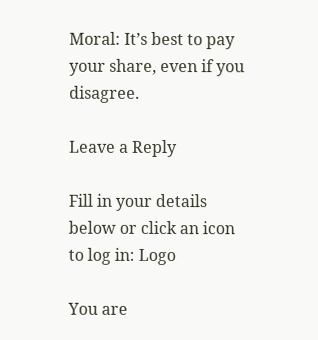Moral: It’s best to pay your share, even if you disagree.

Leave a Reply

Fill in your details below or click an icon to log in: Logo

You are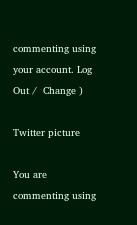commenting using your account. Log Out /  Change )

Twitter picture

You are commenting using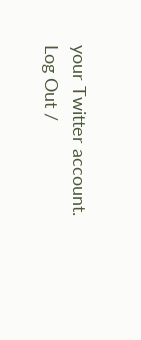your Twitter account. Log Out /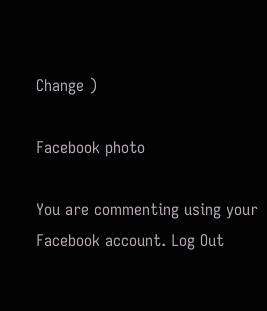Change )

Facebook photo

You are commenting using your Facebook account. Log Out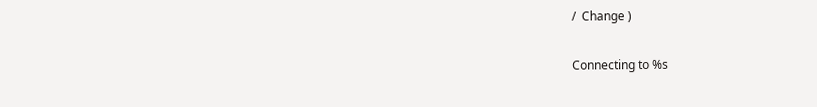/  Change )

Connecting to %s